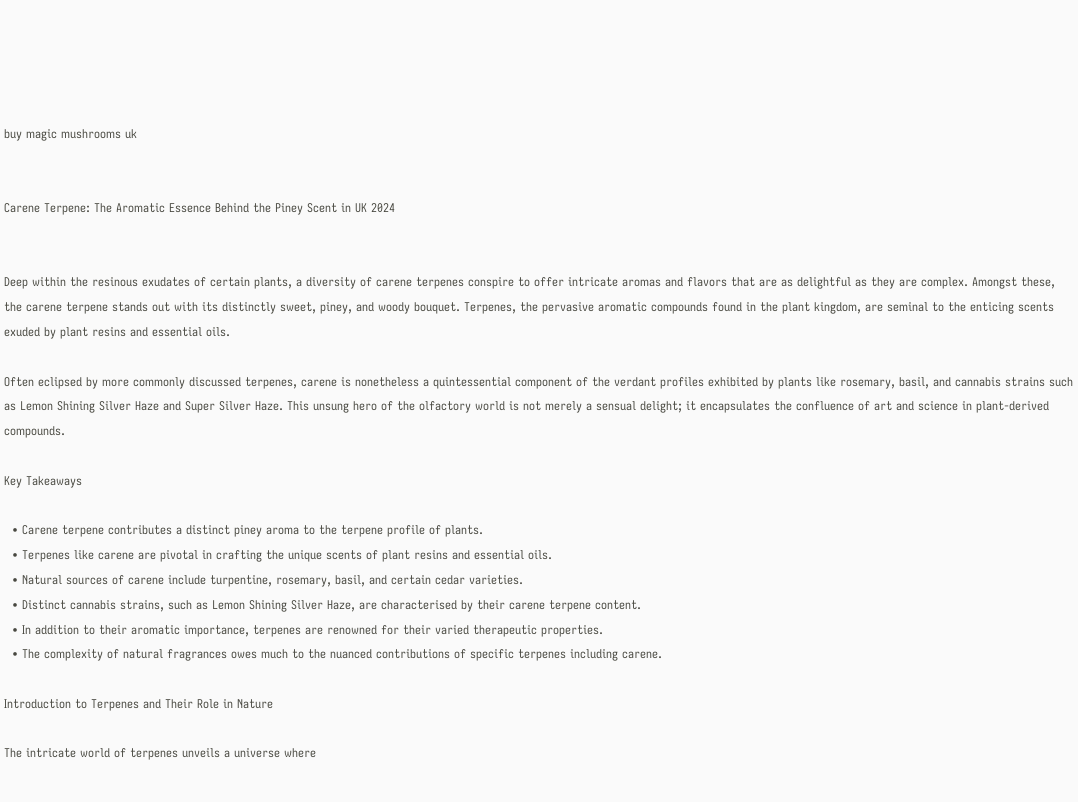buy magic mushrooms uk


Carene Terpene: The Aromatic Essence Behind the Piney Scent in UK 2024


Deep within the resinous exudates of certain plants, a diversity of carene terpenes conspire to offer intricate aromas and flavors that are as delightful as they are complex. Amongst these, the carene terpene stands out with its distinctly sweet, piney, and woody bouquet. Terpenes, the pervasive aromatic compounds found in the plant kingdom, are seminal to the enticing scents exuded by plant resins and essential oils.

Often eclipsed by more commonly discussed terpenes, carene is nonetheless a quintessential component of the verdant profiles exhibited by plants like rosemary, basil, and cannabis strains such as Lemon Shining Silver Haze and Super Silver Haze. This unsung hero of the olfactory world is not merely a sensual delight; it encapsulates the confluence of art and science in plant-derived compounds.

Key Takeaways

  • Carene terpene contributes a distinct piney aroma to the terpene profile of plants.
  • Terpenes like carene are pivotal in crafting the unique scents of plant resins and essential oils.
  • Natural sources of carene include turpentine, rosemary, basil, and certain cedar varieties.
  • Distinct cannabis strains, such as Lemon Shining Silver Haze, are characterised by their carene terpene content.
  • In addition to their aromatic importance, terpenes are renowned for their varied therapeutic properties.
  • The complexity of natural fragrances owes much to the nuanced contributions of specific terpenes including carene.

Introduction to Terpenes and Their Role in Nature

The intricate world of terpenes unveils a universe where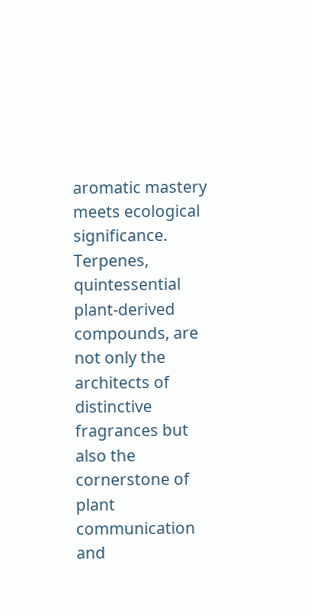aromatic mastery meets ecological significance. Terpenes, quintessential plant-derived compounds, are not only the architects of distinctive fragrances but also the cornerstone of plant communication and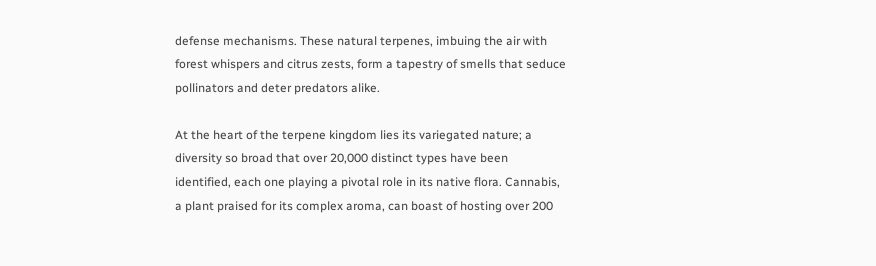defense mechanisms. These natural terpenes, imbuing the air with forest whispers and citrus zests, form a tapestry of smells that seduce pollinators and deter predators alike.

At the heart of the terpene kingdom lies its variegated nature; a diversity so broad that over 20,000 distinct types have been identified, each one playing a pivotal role in its native flora. Cannabis, a plant praised for its complex aroma, can boast of hosting over 200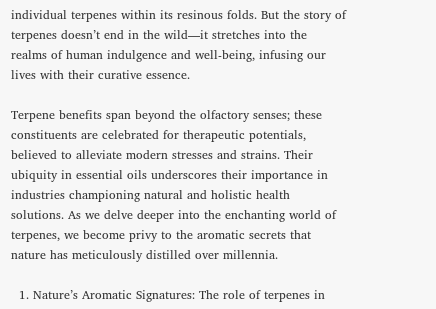individual terpenes within its resinous folds. But the story of terpenes doesn’t end in the wild—it stretches into the realms of human indulgence and well-being, infusing our lives with their curative essence.

Terpene benefits span beyond the olfactory senses; these constituents are celebrated for therapeutic potentials, believed to alleviate modern stresses and strains. Their ubiquity in essential oils underscores their importance in industries championing natural and holistic health solutions. As we delve deeper into the enchanting world of terpenes, we become privy to the aromatic secrets that nature has meticulously distilled over millennia.

  1. Nature’s Aromatic Signatures: The role of terpenes in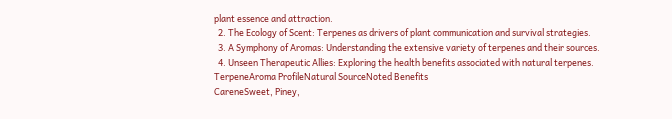plant essence and attraction.
  2. The Ecology of Scent: Terpenes as drivers of plant communication and survival strategies.
  3. A Symphony of Aromas: Understanding the extensive variety of terpenes and their sources.
  4. Unseen Therapeutic Allies: Exploring the health benefits associated with natural terpenes.
TerpeneAroma ProfileNatural SourceNoted Benefits
CareneSweet, Piney,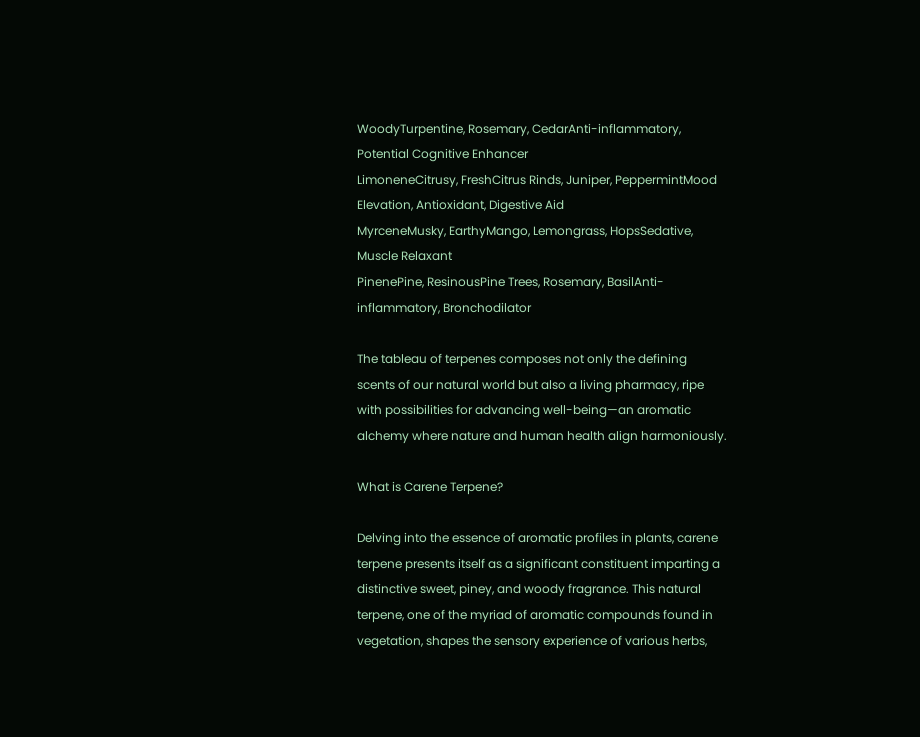WoodyTurpentine, Rosemary, CedarAnti-inflammatory, Potential Cognitive Enhancer
LimoneneCitrusy, FreshCitrus Rinds, Juniper, PeppermintMood Elevation, Antioxidant, Digestive Aid
MyrceneMusky, EarthyMango, Lemongrass, HopsSedative, Muscle Relaxant
PinenePine, ResinousPine Trees, Rosemary, BasilAnti-inflammatory, Bronchodilator

The tableau of terpenes composes not only the defining scents of our natural world but also a living pharmacy, ripe with possibilities for advancing well-being—an aromatic alchemy where nature and human health align harmoniously.

What is Carene Terpene?

Delving into the essence of aromatic profiles in plants, carene terpene presents itself as a significant constituent imparting a distinctive sweet, piney, and woody fragrance. This natural terpene, one of the myriad of aromatic compounds found in vegetation, shapes the sensory experience of various herbs,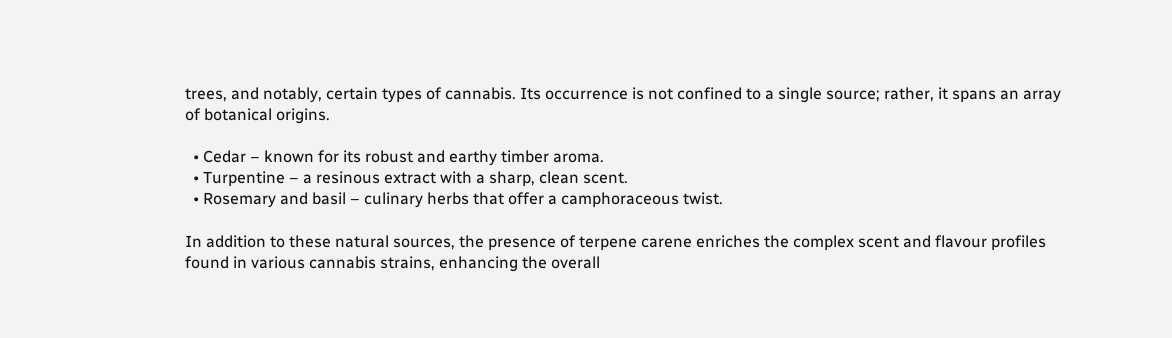trees, and notably, certain types of cannabis. Its occurrence is not confined to a single source; rather, it spans an array of botanical origins.

  • Cedar – known for its robust and earthy timber aroma.
  • Turpentine – a resinous extract with a sharp, clean scent.
  • Rosemary and basil – culinary herbs that offer a camphoraceous twist.

In addition to these natural sources, the presence of terpene carene enriches the complex scent and flavour profiles found in various cannabis strains, enhancing the overall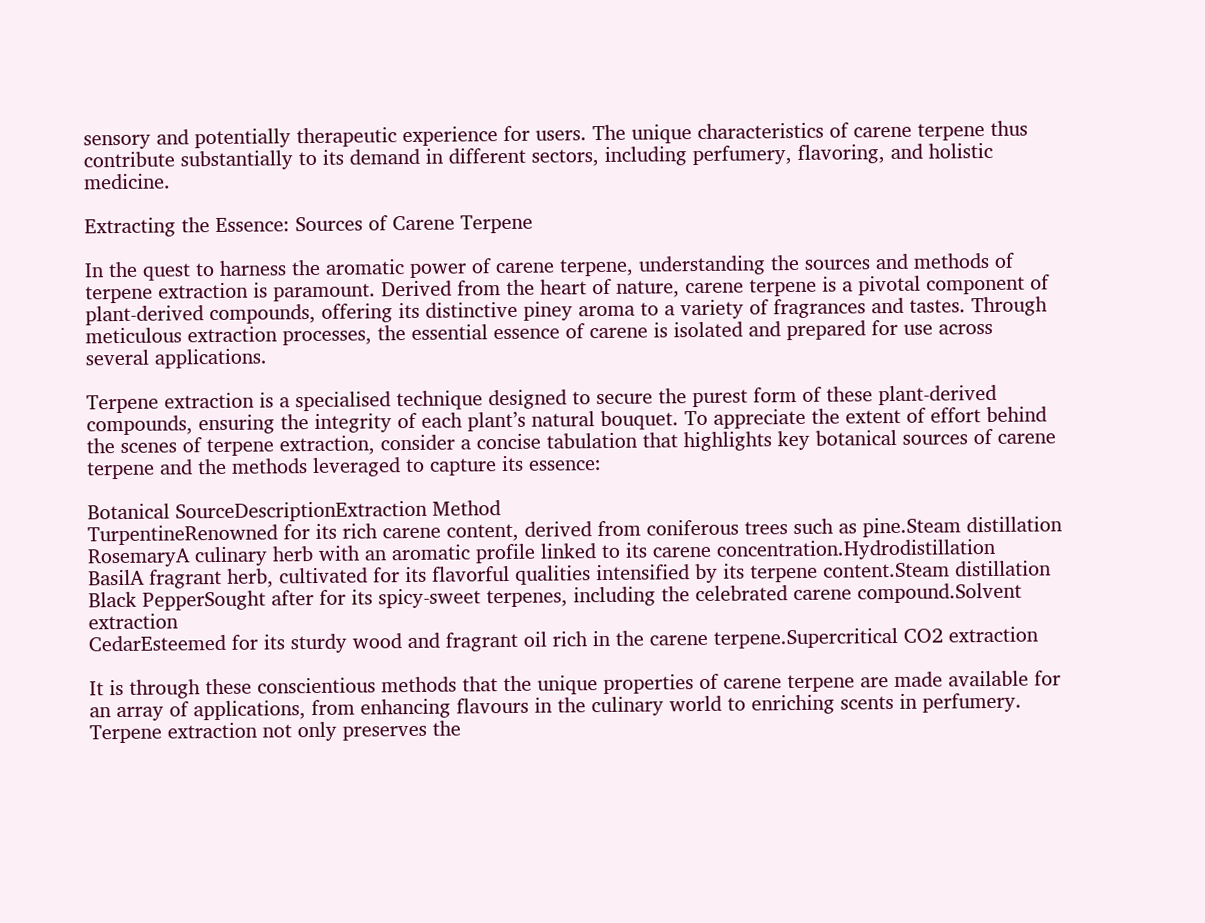sensory and potentially therapeutic experience for users. The unique characteristics of carene terpene thus contribute substantially to its demand in different sectors, including perfumery, flavoring, and holistic medicine.

Extracting the Essence: Sources of Carene Terpene

In the quest to harness the aromatic power of carene terpene, understanding the sources and methods of terpene extraction is paramount. Derived from the heart of nature, carene terpene is a pivotal component of plant-derived compounds, offering its distinctive piney aroma to a variety of fragrances and tastes. Through meticulous extraction processes, the essential essence of carene is isolated and prepared for use across several applications.

Terpene extraction is a specialised technique designed to secure the purest form of these plant-derived compounds, ensuring the integrity of each plant’s natural bouquet. To appreciate the extent of effort behind the scenes of terpene extraction, consider a concise tabulation that highlights key botanical sources of carene terpene and the methods leveraged to capture its essence:

Botanical SourceDescriptionExtraction Method
TurpentineRenowned for its rich carene content, derived from coniferous trees such as pine.Steam distillation
RosemaryA culinary herb with an aromatic profile linked to its carene concentration.Hydrodistillation
BasilA fragrant herb, cultivated for its flavorful qualities intensified by its terpene content.Steam distillation
Black PepperSought after for its spicy-sweet terpenes, including the celebrated carene compound.Solvent extraction
CedarEsteemed for its sturdy wood and fragrant oil rich in the carene terpene.Supercritical CO2 extraction

It is through these conscientious methods that the unique properties of carene terpene are made available for an array of applications, from enhancing flavours in the culinary world to enriching scents in perfumery. Terpene extraction not only preserves the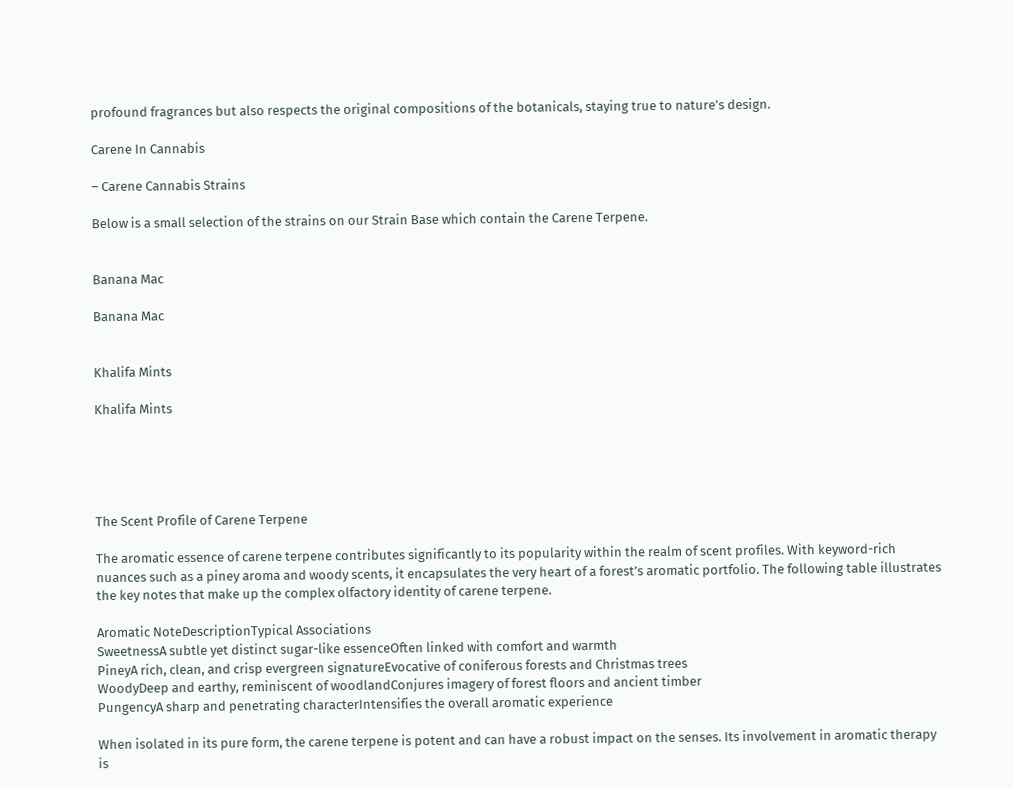profound fragrances but also respects the original compositions of the botanicals, staying true to nature’s design.

Carene In Cannabis

– Carene Cannabis Strains

Below is a small selection of the strains on our Strain Base which contain the Carene Terpene.


Banana Mac

Banana Mac


Khalifa Mints

Khalifa Mints





The Scent Profile of Carene Terpene

The aromatic essence of carene terpene contributes significantly to its popularity within the realm of scent profiles. With keyword-rich nuances such as a piney aroma and woody scents, it encapsulates the very heart of a forest’s aromatic portfolio. The following table illustrates the key notes that make up the complex olfactory identity of carene terpene.

Aromatic NoteDescriptionTypical Associations
SweetnessA subtle yet distinct sugar-like essenceOften linked with comfort and warmth
PineyA rich, clean, and crisp evergreen signatureEvocative of coniferous forests and Christmas trees
WoodyDeep and earthy, reminiscent of woodlandConjures imagery of forest floors and ancient timber
PungencyA sharp and penetrating characterIntensifies the overall aromatic experience

When isolated in its pure form, the carene terpene is potent and can have a robust impact on the senses. Its involvement in aromatic therapy is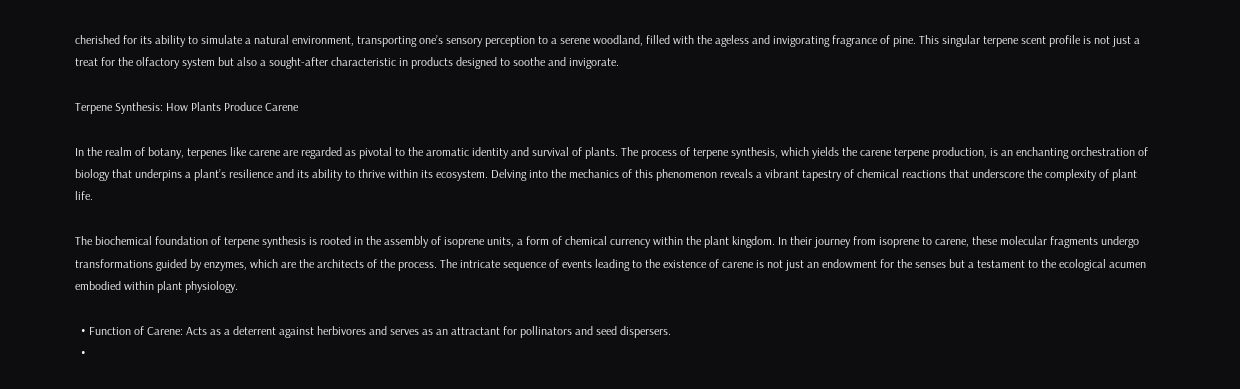cherished for its ability to simulate a natural environment, transporting one’s sensory perception to a serene woodland, filled with the ageless and invigorating fragrance of pine. This singular terpene scent profile is not just a treat for the olfactory system but also a sought-after characteristic in products designed to soothe and invigorate.

Terpene Synthesis: How Plants Produce Carene

In the realm of botany, terpenes like carene are regarded as pivotal to the aromatic identity and survival of plants. The process of terpene synthesis, which yields the carene terpene production, is an enchanting orchestration of biology that underpins a plant’s resilience and its ability to thrive within its ecosystem. Delving into the mechanics of this phenomenon reveals a vibrant tapestry of chemical reactions that underscore the complexity of plant life.

The biochemical foundation of terpene synthesis is rooted in the assembly of isoprene units, a form of chemical currency within the plant kingdom. In their journey from isoprene to carene, these molecular fragments undergo transformations guided by enzymes, which are the architects of the process. The intricate sequence of events leading to the existence of carene is not just an endowment for the senses but a testament to the ecological acumen embodied within plant physiology.

  • Function of Carene: Acts as a deterrent against herbivores and serves as an attractant for pollinators and seed dispersers.
  •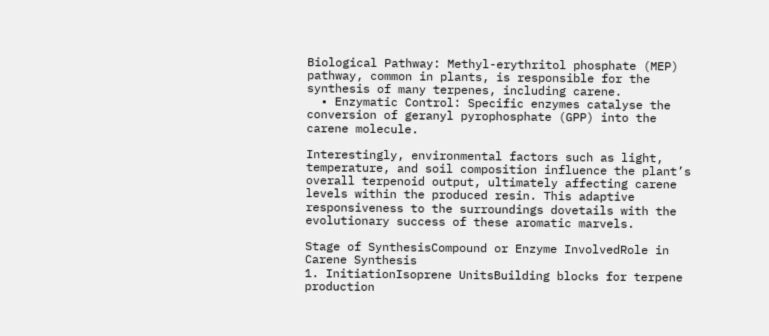Biological Pathway: Methyl-erythritol phosphate (MEP) pathway, common in plants, is responsible for the synthesis of many terpenes, including carene.
  • Enzymatic Control: Specific enzymes catalyse the conversion of geranyl pyrophosphate (GPP) into the carene molecule.

Interestingly, environmental factors such as light, temperature, and soil composition influence the plant’s overall terpenoid output, ultimately affecting carene levels within the produced resin. This adaptive responsiveness to the surroundings dovetails with the evolutionary success of these aromatic marvels.

Stage of SynthesisCompound or Enzyme InvolvedRole in Carene Synthesis
1. InitiationIsoprene UnitsBuilding blocks for terpene production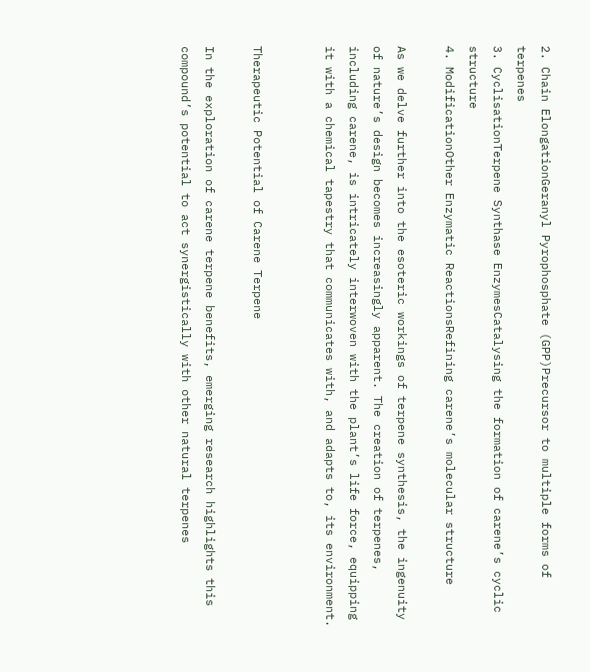2. Chain ElongationGeranyl Pyrophosphate (GPP)Precursor to multiple forms of terpenes
3. CyclisationTerpene Synthase EnzymesCatalysing the formation of carene’s cyclic structure
4. ModificationOther Enzymatic ReactionsRefining carene’s molecular structure

As we delve further into the esoteric workings of terpene synthesis, the ingenuity of nature’s design becomes increasingly apparent. The creation of terpenes, including carene, is intricately interwoven with the plant’s life force, equipping it with a chemical tapestry that communicates with, and adapts to, its environment.


Therapeutic Potential of Carene Terpene

In the exploration of carene terpene benefits, emerging research highlights this compound’s potential to act synergistically with other natural terpenes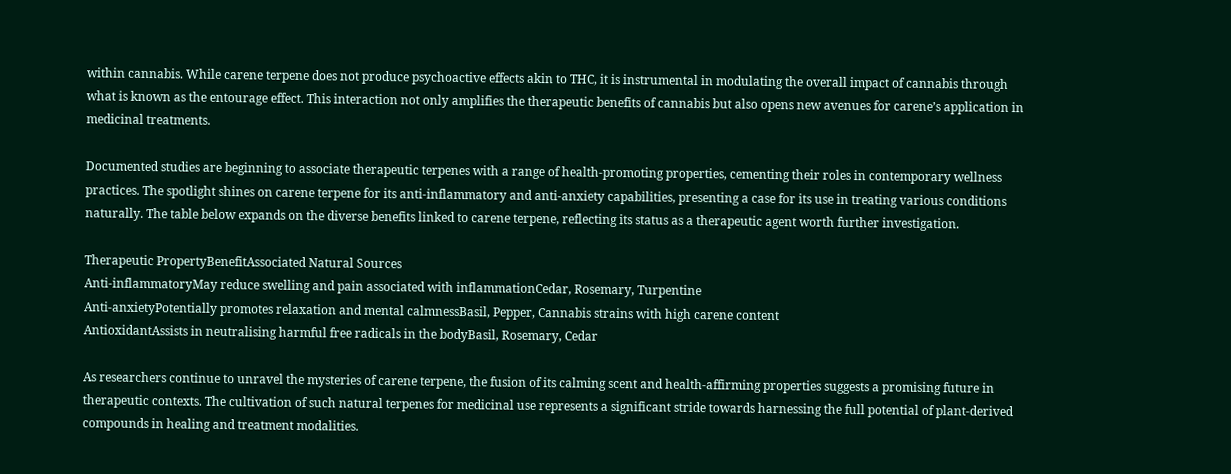within cannabis. While carene terpene does not produce psychoactive effects akin to THC, it is instrumental in modulating the overall impact of cannabis through what is known as the entourage effect. This interaction not only amplifies the therapeutic benefits of cannabis but also opens new avenues for carene’s application in medicinal treatments.

Documented studies are beginning to associate therapeutic terpenes with a range of health-promoting properties, cementing their roles in contemporary wellness practices. The spotlight shines on carene terpene for its anti-inflammatory and anti-anxiety capabilities, presenting a case for its use in treating various conditions naturally. The table below expands on the diverse benefits linked to carene terpene, reflecting its status as a therapeutic agent worth further investigation.

Therapeutic PropertyBenefitAssociated Natural Sources
Anti-inflammatoryMay reduce swelling and pain associated with inflammationCedar, Rosemary, Turpentine
Anti-anxietyPotentially promotes relaxation and mental calmnessBasil, Pepper, Cannabis strains with high carene content
AntioxidantAssists in neutralising harmful free radicals in the bodyBasil, Rosemary, Cedar

As researchers continue to unravel the mysteries of carene terpene, the fusion of its calming scent and health-affirming properties suggests a promising future in therapeutic contexts. The cultivation of such natural terpenes for medicinal use represents a significant stride towards harnessing the full potential of plant-derived compounds in healing and treatment modalities.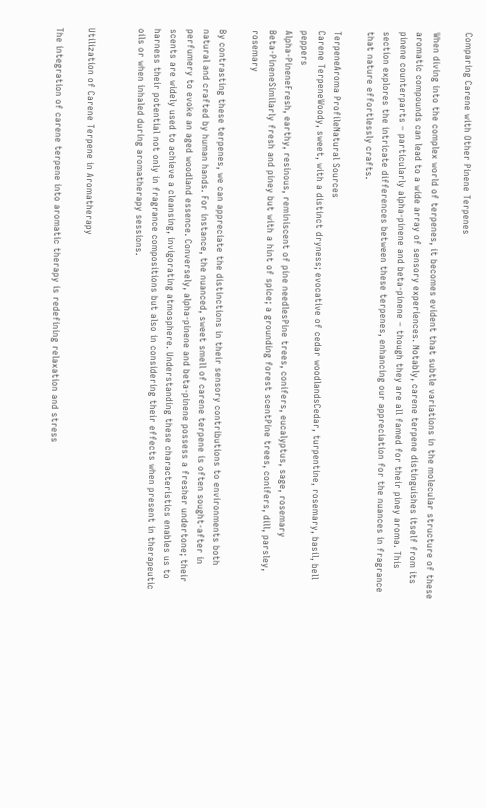Comparing Carene with Other Pinene Terpenes

When diving into the complex world of terpenes, it becomes evident that subtle variations in the molecular structure of these aromatic compounds can lead to a wide array of sensory experiences. Notably, carene terpene distinguishes itself from its pinene counterparts – particularly alpha-pinene and beta-pinene – though they are all famed for their piney aroma. This section explores the intricate differences between these terpenes, enhancing our appreciation for the nuances in fragrance that nature effortlessly crafts.

TerpeneAroma ProfileNatural Sources
Carene TerpeneWoody, sweet, with a distinct dryness; evocative of cedar woodlandsCedar, turpentine, rosemary, basil, bell peppers
Alpha-PineneFresh, earthy, resinous, reminiscent of pine needlesPine trees, conifers, eucalyptus, sage, rosemary
Beta-PineneSimilarly fresh and piney but with a hint of spice; a grounding forest scentPine trees, conifers, dill, parsley, rosemary

By contrasting these terpenes, we can appreciate the distinctions in their sensory contributions to environments both natural and crafted by human hands. For instance, the nuanced, sweet smell of carene terpene is often sought-after in perfumery to evoke an aged woodland essence. Conversely, alpha-pinene and beta-pinene possess a fresher undertone; their scents are widely used to achieve a cleansing, invigorating atmosphere. Understanding these characteristics enables us to harness their potential not only in fragrance compositions but also in considering their effects when present in therapeutic oils or when inhaled during aromatherapy sessions.


Utilization of Carene Terpene in Aromatherapy

The integration of carene terpene into aromatic therapy is redefining relaxation and stress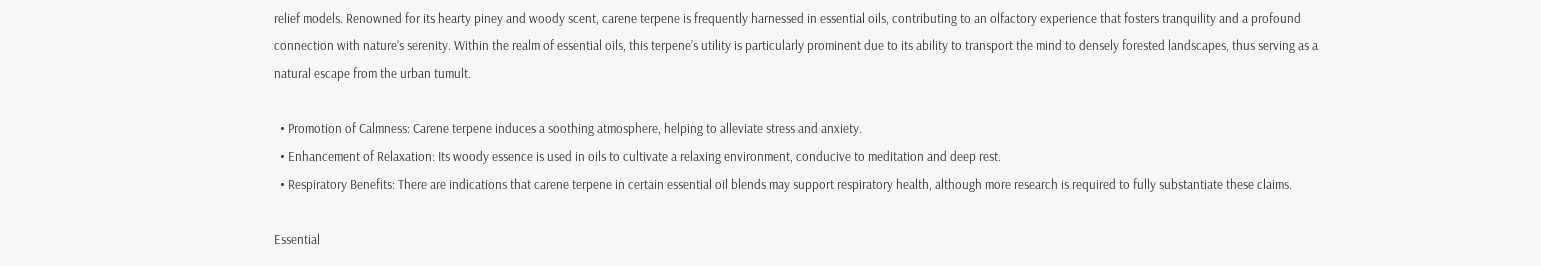relief models. Renowned for its hearty piney and woody scent, carene terpene is frequently harnessed in essential oils, contributing to an olfactory experience that fosters tranquility and a profound connection with nature’s serenity. Within the realm of essential oils, this terpene’s utility is particularly prominent due to its ability to transport the mind to densely forested landscapes, thus serving as a natural escape from the urban tumult.

  • Promotion of Calmness: Carene terpene induces a soothing atmosphere, helping to alleviate stress and anxiety.
  • Enhancement of Relaxation: Its woody essence is used in oils to cultivate a relaxing environment, conducive to meditation and deep rest.
  • Respiratory Benefits: There are indications that carene terpene in certain essential oil blends may support respiratory health, although more research is required to fully substantiate these claims.

Essential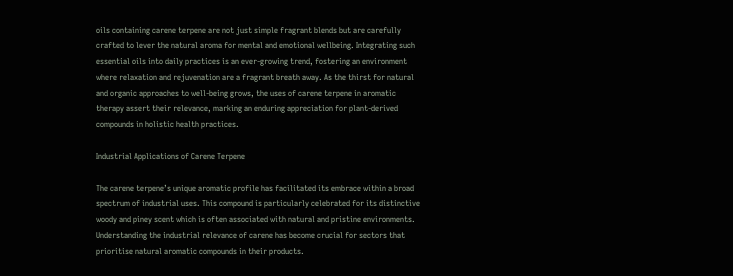oils containing carene terpene are not just simple fragrant blends but are carefully crafted to lever the natural aroma for mental and emotional wellbeing. Integrating such essential oils into daily practices is an ever-growing trend, fostering an environment where relaxation and rejuvenation are a fragrant breath away. As the thirst for natural and organic approaches to well-being grows, the uses of carene terpene in aromatic therapy assert their relevance, marking an enduring appreciation for plant-derived compounds in holistic health practices.

Industrial Applications of Carene Terpene

The carene terpene’s unique aromatic profile has facilitated its embrace within a broad spectrum of industrial uses. This compound is particularly celebrated for its distinctive woody and piney scent which is often associated with natural and pristine environments. Understanding the industrial relevance of carene has become crucial for sectors that prioritise natural aromatic compounds in their products.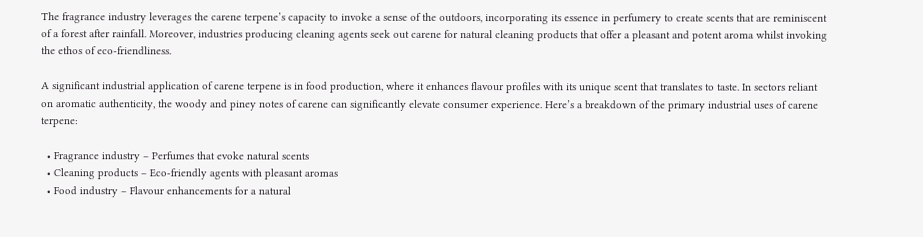The fragrance industry leverages the carene terpene’s capacity to invoke a sense of the outdoors, incorporating its essence in perfumery to create scents that are reminiscent of a forest after rainfall. Moreover, industries producing cleaning agents seek out carene for natural cleaning products that offer a pleasant and potent aroma whilst invoking the ethos of eco-friendliness.

A significant industrial application of carene terpene is in food production, where it enhances flavour profiles with its unique scent that translates to taste. In sectors reliant on aromatic authenticity, the woody and piney notes of carene can significantly elevate consumer experience. Here’s a breakdown of the primary industrial uses of carene terpene:

  • Fragrance industry – Perfumes that evoke natural scents
  • Cleaning products – Eco-friendly agents with pleasant aromas
  • Food industry – Flavour enhancements for a natural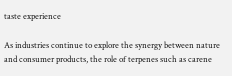taste experience

As industries continue to explore the synergy between nature and consumer products, the role of terpenes such as carene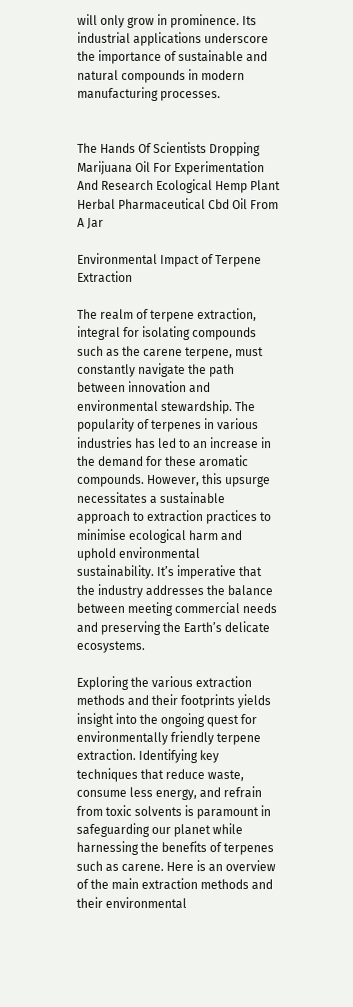will only grow in prominence. Its industrial applications underscore the importance of sustainable and natural compounds in modern manufacturing processes.


The Hands Of Scientists Dropping Marijuana Oil For Experimentation And Research Ecological Hemp Plant Herbal Pharmaceutical Cbd Oil From A Jar

Environmental Impact of Terpene Extraction

The realm of terpene extraction, integral for isolating compounds such as the carene terpene, must constantly navigate the path between innovation and environmental stewardship. The popularity of terpenes in various industries has led to an increase in the demand for these aromatic compounds. However, this upsurge necessitates a sustainable approach to extraction practices to minimise ecological harm and uphold environmental sustainability. It’s imperative that the industry addresses the balance between meeting commercial needs and preserving the Earth’s delicate ecosystems.

Exploring the various extraction methods and their footprints yields insight into the ongoing quest for environmentally friendly terpene extraction. Identifying key techniques that reduce waste, consume less energy, and refrain from toxic solvents is paramount in safeguarding our planet while harnessing the benefits of terpenes such as carene. Here is an overview of the main extraction methods and their environmental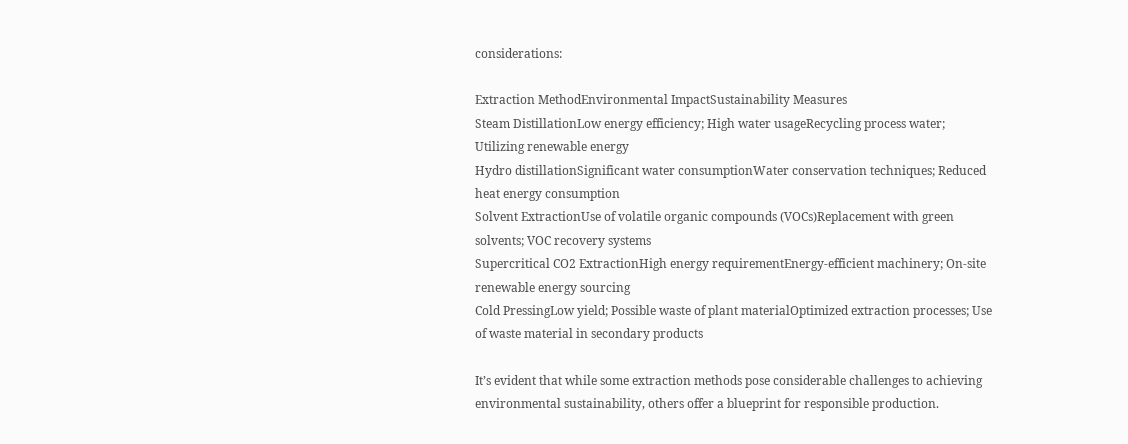considerations:

Extraction MethodEnvironmental ImpactSustainability Measures
Steam DistillationLow energy efficiency; High water usageRecycling process water; Utilizing renewable energy
Hydro distillationSignificant water consumptionWater conservation techniques; Reduced heat energy consumption
Solvent ExtractionUse of volatile organic compounds (VOCs)Replacement with green solvents; VOC recovery systems
Supercritical CO2 ExtractionHigh energy requirementEnergy-efficient machinery; On-site renewable energy sourcing
Cold PressingLow yield; Possible waste of plant materialOptimized extraction processes; Use of waste material in secondary products

It’s evident that while some extraction methods pose considerable challenges to achieving environmental sustainability, others offer a blueprint for responsible production.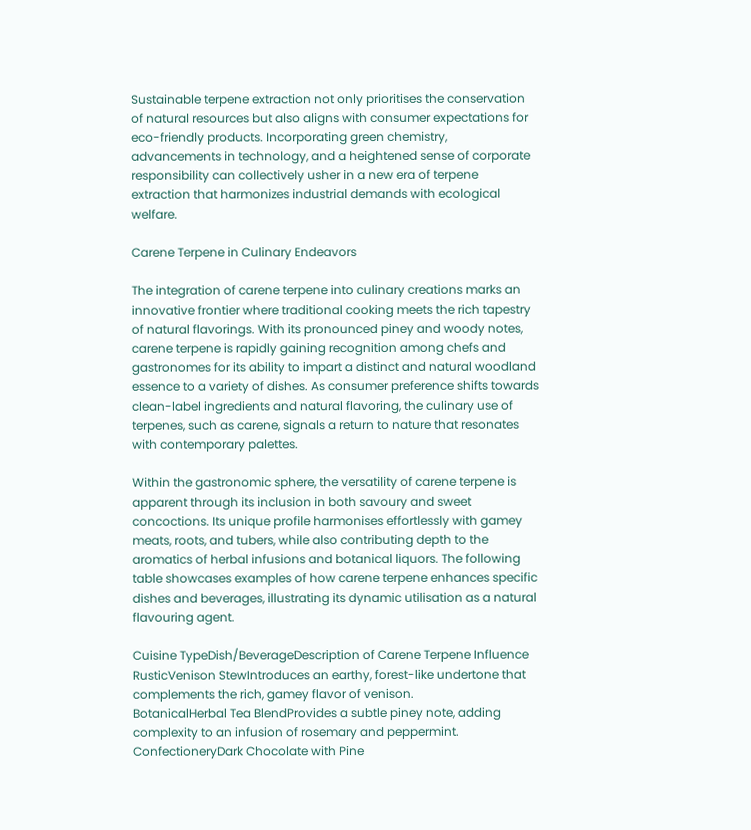Sustainable terpene extraction not only prioritises the conservation of natural resources but also aligns with consumer expectations for eco-friendly products. Incorporating green chemistry, advancements in technology, and a heightened sense of corporate responsibility can collectively usher in a new era of terpene extraction that harmonizes industrial demands with ecological welfare.

Carene Terpene in Culinary Endeavors

The integration of carene terpene into culinary creations marks an innovative frontier where traditional cooking meets the rich tapestry of natural flavorings. With its pronounced piney and woody notes, carene terpene is rapidly gaining recognition among chefs and gastronomes for its ability to impart a distinct and natural woodland essence to a variety of dishes. As consumer preference shifts towards clean-label ingredients and natural flavoring, the culinary use of terpenes, such as carene, signals a return to nature that resonates with contemporary palettes.

Within the gastronomic sphere, the versatility of carene terpene is apparent through its inclusion in both savoury and sweet concoctions. Its unique profile harmonises effortlessly with gamey meats, roots, and tubers, while also contributing depth to the aromatics of herbal infusions and botanical liquors. The following table showcases examples of how carene terpene enhances specific dishes and beverages, illustrating its dynamic utilisation as a natural flavouring agent.

Cuisine TypeDish/BeverageDescription of Carene Terpene Influence
RusticVenison StewIntroduces an earthy, forest-like undertone that complements the rich, gamey flavor of venison.
BotanicalHerbal Tea BlendProvides a subtle piney note, adding complexity to an infusion of rosemary and peppermint.
ConfectioneryDark Chocolate with Pine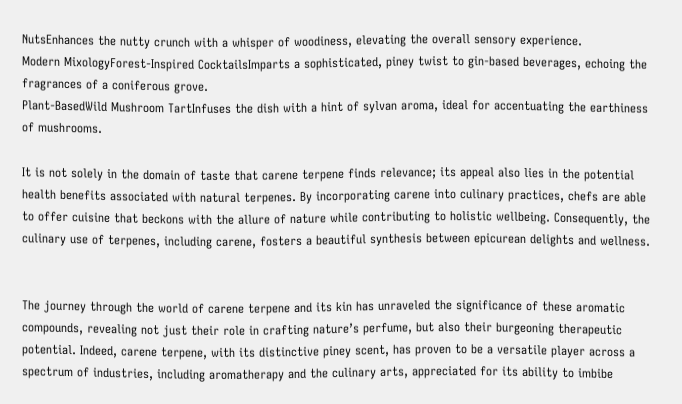NutsEnhances the nutty crunch with a whisper of woodiness, elevating the overall sensory experience.
Modern MixologyForest-Inspired CocktailsImparts a sophisticated, piney twist to gin-based beverages, echoing the fragrances of a coniferous grove.
Plant-BasedWild Mushroom TartInfuses the dish with a hint of sylvan aroma, ideal for accentuating the earthiness of mushrooms.

It is not solely in the domain of taste that carene terpene finds relevance; its appeal also lies in the potential health benefits associated with natural terpenes. By incorporating carene into culinary practices, chefs are able to offer cuisine that beckons with the allure of nature while contributing to holistic wellbeing. Consequently, the culinary use of terpenes, including carene, fosters a beautiful synthesis between epicurean delights and wellness.


The journey through the world of carene terpene and its kin has unraveled the significance of these aromatic compounds, revealing not just their role in crafting nature’s perfume, but also their burgeoning therapeutic potential. Indeed, carene terpene, with its distinctive piney scent, has proven to be a versatile player across a spectrum of industries, including aromatherapy and the culinary arts, appreciated for its ability to imbibe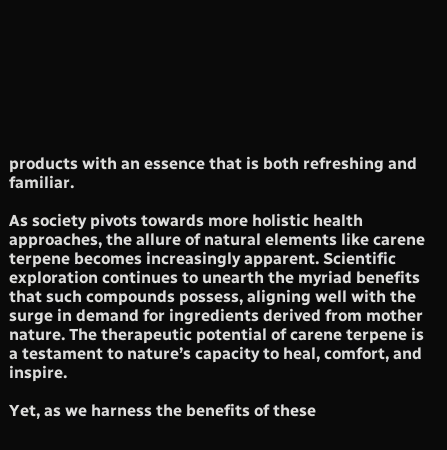products with an essence that is both refreshing and familiar.

As society pivots towards more holistic health approaches, the allure of natural elements like carene terpene becomes increasingly apparent. Scientific exploration continues to unearth the myriad benefits that such compounds possess, aligning well with the surge in demand for ingredients derived from mother nature. The therapeutic potential of carene terpene is a testament to nature’s capacity to heal, comfort, and inspire.

Yet, as we harness the benefits of these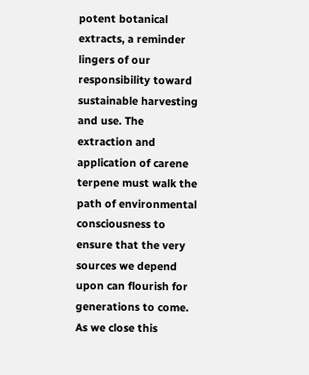potent botanical extracts, a reminder lingers of our responsibility toward sustainable harvesting and use. The extraction and application of carene terpene must walk the path of environmental consciousness to ensure that the very sources we depend upon can flourish for generations to come. As we close this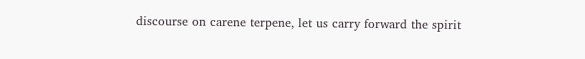discourse on carene terpene, let us carry forward the spirit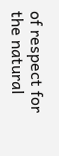of respect for the natural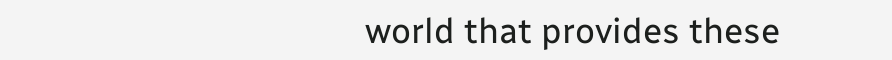world that provides these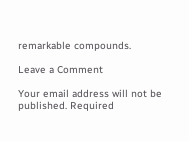remarkable compounds.

Leave a Comment

Your email address will not be published. Required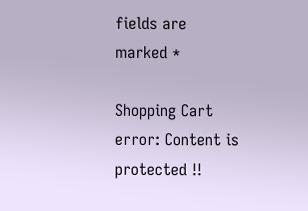fields are marked *

Shopping Cart
error: Content is protected !!